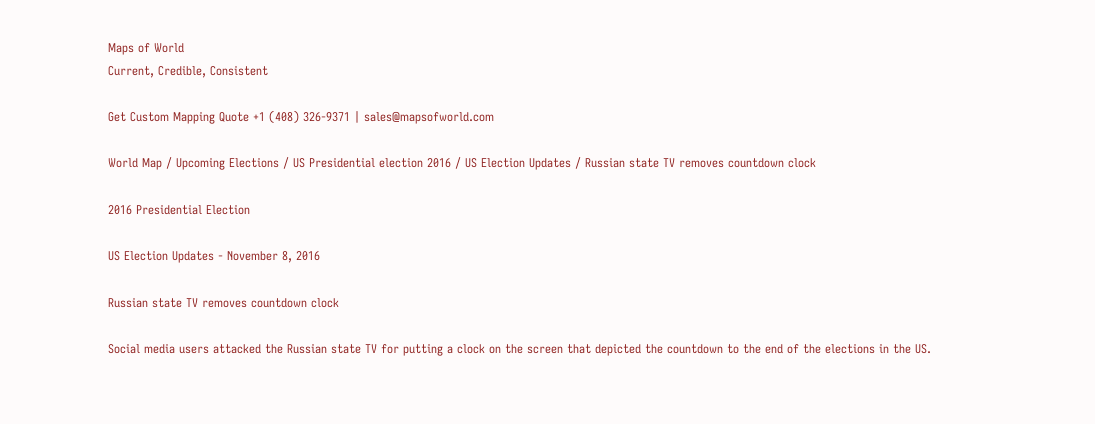Maps of World
Current, Credible, Consistent

Get Custom Mapping Quote +1 (408) 326-9371 | sales@mapsofworld.com

World Map / Upcoming Elections / US Presidential election 2016 / US Election Updates / Russian state TV removes countdown clock

2016 Presidential Election

US Election Updates - November 8, 2016

Russian state TV removes countdown clock

Social media users attacked the Russian state TV for putting a clock on the screen that depicted the countdown to the end of the elections in the US.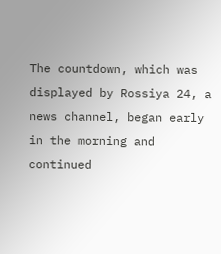The countdown, which was displayed by Rossiya 24, a news channel, began early in the morning and continued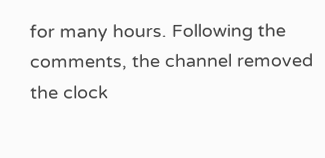for many hours. Following the comments, the channel removed the clock